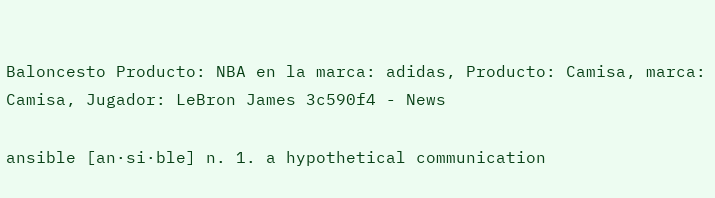Baloncesto Producto: NBA en la marca: adidas, Producto: Camisa, marca: Camisa, Jugador: LeBron James 3c590f4 - News

ansible [an·si·ble] n. 1. a hypothetical communication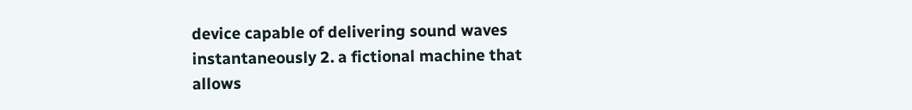device capable of delivering sound waves instantaneously 2. a fictional machine that allows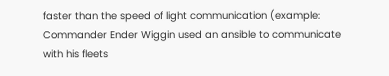faster than the speed of light communication (example: Commander Ender Wiggin used an ansible to communicate with his fleets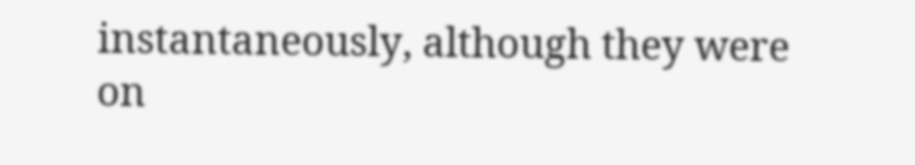instantaneously, although they were on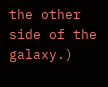the other side of the galaxy.)